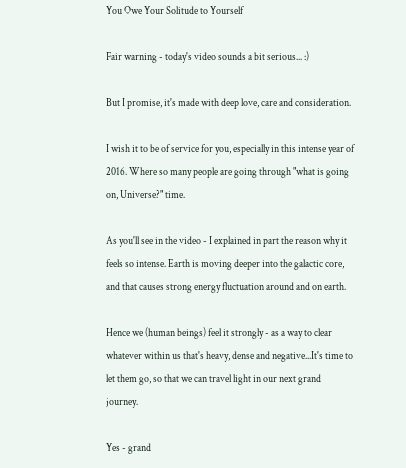You Owe Your Solitude to Yourself

Fair warning - today's video sounds a bit serious... :)

But I promise, it's made with deep love, care and consideration.

I wish it to be of service for you, especially in this intense year of 2016. Where so many people are going through "what is going on, Universe?" time.

As you'll see in the video - I explained in part the reason why it feels so intense. Earth is moving deeper into the galactic core, and that causes strong energy fluctuation around and on earth.

Hence we (human beings) feel it strongly - as a way to clear whatever within us that's heavy, dense and negative...It's time to let them go, so that we can travel light in our next grand journey.

Yes - grand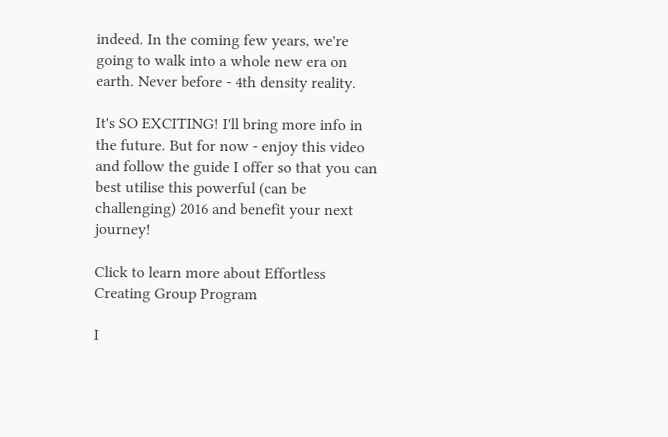indeed. In the coming few years, we're going to walk into a whole new era on earth. Never before - 4th density reality.

It's SO EXCITING! I'll bring more info in the future. But for now - enjoy this video and follow the guide I offer so that you can best utilise this powerful (can be challenging) 2016 and benefit your next journey!

Click to learn more about Effortless Creating Group Program

I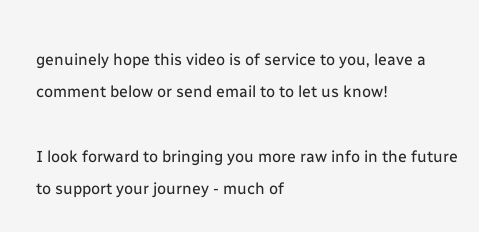genuinely hope this video is of service to you, leave a comment below or send email to to let us know!

I look forward to bringing you more raw info in the future to support your journey - much of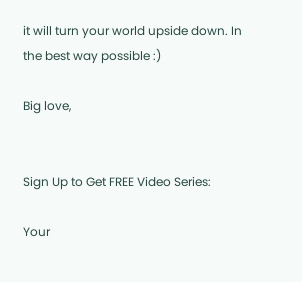it will turn your world upside down. In the best way possible :)

Big love,


Sign Up to Get FREE Video Series:

Your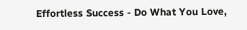Effortless Success - Do What You Love,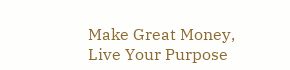Make Great Money, Live Your Purpose